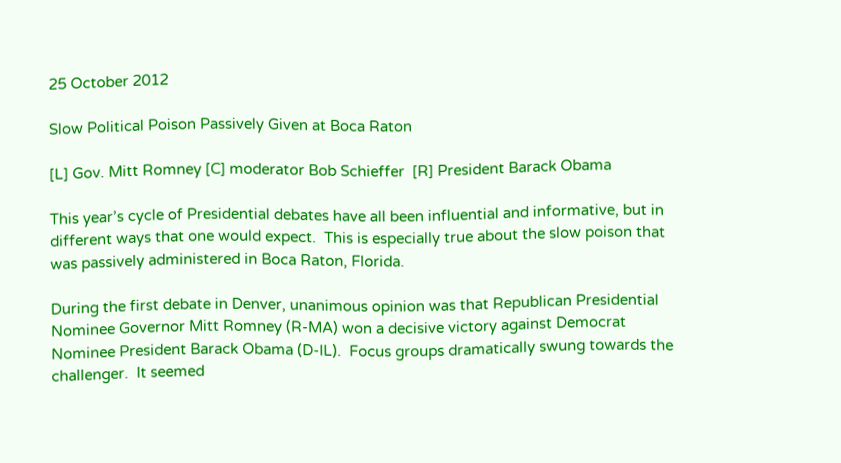25 October 2012

Slow Political Poison Passively Given at Boca Raton

[L] Gov. Mitt Romney [C] moderator Bob Schieffer  [R] President Barack Obama

This year’s cycle of Presidential debates have all been influential and informative, but in different ways that one would expect.  This is especially true about the slow poison that was passively administered in Boca Raton, Florida.

During the first debate in Denver, unanimous opinion was that Republican Presidential Nominee Governor Mitt Romney (R-MA) won a decisive victory against Democrat Nominee President Barack Obama (D-IL).  Focus groups dramatically swung towards the challenger.  It seemed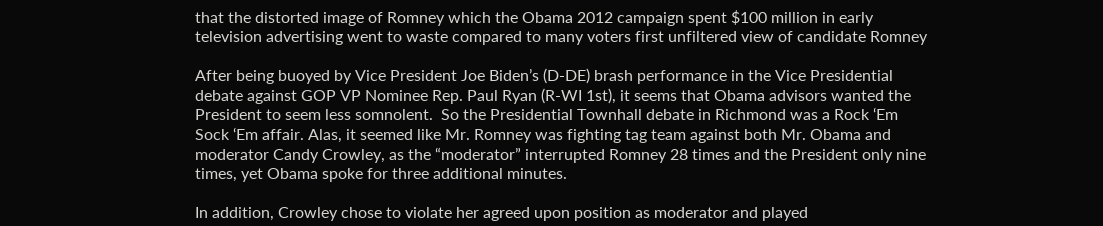that the distorted image of Romney which the Obama 2012 campaign spent $100 million in early television advertising went to waste compared to many voters first unfiltered view of candidate Romney

After being buoyed by Vice President Joe Biden’s (D-DE) brash performance in the Vice Presidential debate against GOP VP Nominee Rep. Paul Ryan (R-WI 1st), it seems that Obama advisors wanted the President to seem less somnolent.  So the Presidential Townhall debate in Richmond was a Rock ‘Em Sock ‘Em affair. Alas, it seemed like Mr. Romney was fighting tag team against both Mr. Obama and moderator Candy Crowley, as the “moderator” interrupted Romney 28 times and the President only nine times, yet Obama spoke for three additional minutes.

In addition, Crowley chose to violate her agreed upon position as moderator and played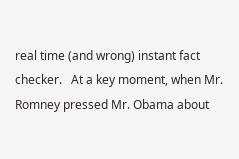real time (and wrong) instant fact checker.   At a key moment, when Mr. Romney pressed Mr. Obama about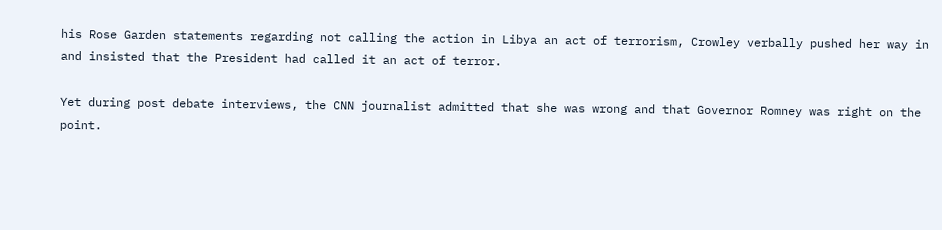his Rose Garden statements regarding not calling the action in Libya an act of terrorism, Crowley verbally pushed her way in and insisted that the President had called it an act of terror.

Yet during post debate interviews, the CNN journalist admitted that she was wrong and that Governor Romney was right on the point.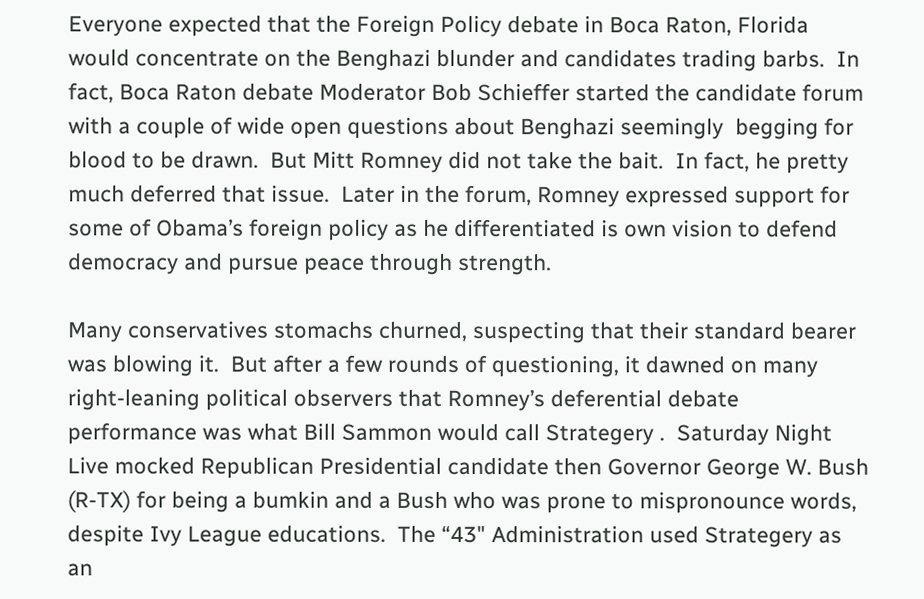Everyone expected that the Foreign Policy debate in Boca Raton, Florida would concentrate on the Benghazi blunder and candidates trading barbs.  In fact, Boca Raton debate Moderator Bob Schieffer started the candidate forum with a couple of wide open questions about Benghazi seemingly  begging for blood to be drawn.  But Mitt Romney did not take the bait.  In fact, he pretty much deferred that issue.  Later in the forum, Romney expressed support for some of Obama’s foreign policy as he differentiated is own vision to defend democracy and pursue peace through strength.

Many conservatives stomachs churned, suspecting that their standard bearer was blowing it.  But after a few rounds of questioning, it dawned on many right-leaning political observers that Romney’s deferential debate performance was what Bill Sammon would call Strategery .  Saturday Night Live mocked Republican Presidential candidate then Governor George W. Bush (R-TX) for being a bumkin and a Bush who was prone to mispronounce words, despite Ivy League educations.  The “43" Administration used Strategery as an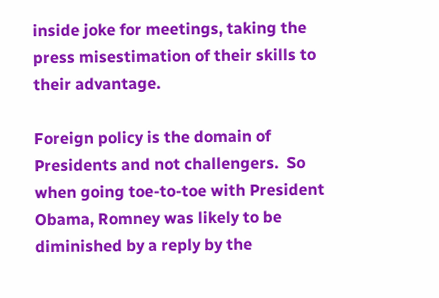inside joke for meetings, taking the press misestimation of their skills to their advantage.

Foreign policy is the domain of Presidents and not challengers.  So when going toe-to-toe with President Obama, Romney was likely to be diminished by a reply by the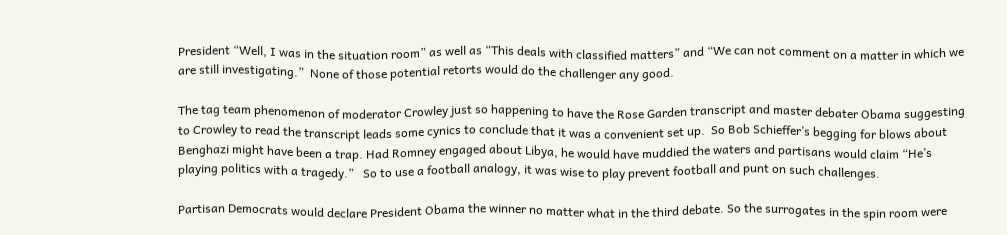President “Well, I was in the situation room” as well as “This deals with classified matters” and “We can not comment on a matter in which we are still investigating.”  None of those potential retorts would do the challenger any good.

The tag team phenomenon of moderator Crowley just so happening to have the Rose Garden transcript and master debater Obama suggesting to Crowley to read the transcript leads some cynics to conclude that it was a convenient set up.  So Bob Schieffer’s begging for blows about Benghazi might have been a trap. Had Romney engaged about Libya, he would have muddied the waters and partisans would claim “He’s playing politics with a tragedy.”   So to use a football analogy, it was wise to play prevent football and punt on such challenges.

Partisan Democrats would declare President Obama the winner no matter what in the third debate. So the surrogates in the spin room were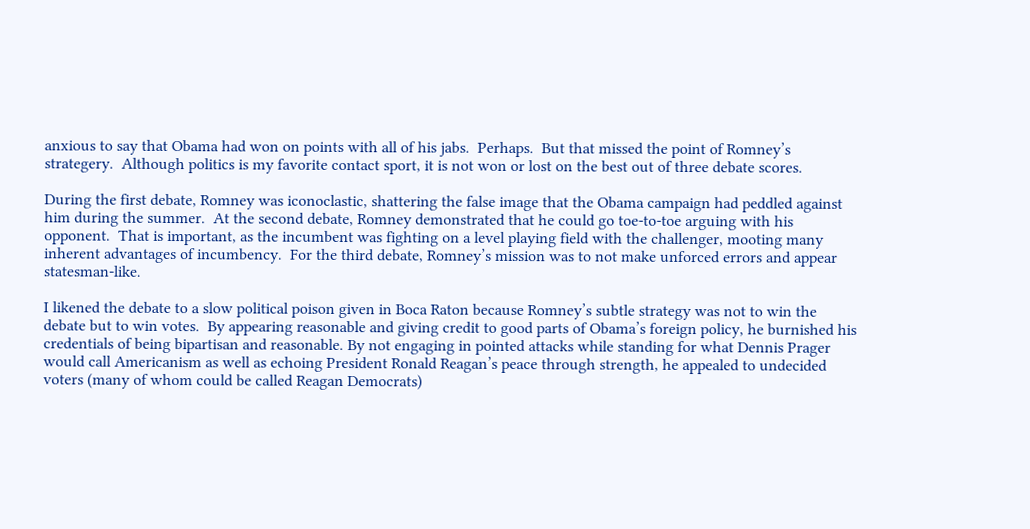anxious to say that Obama had won on points with all of his jabs.  Perhaps.  But that missed the point of Romney’s strategery.  Although politics is my favorite contact sport, it is not won or lost on the best out of three debate scores.

During the first debate, Romney was iconoclastic, shattering the false image that the Obama campaign had peddled against him during the summer.  At the second debate, Romney demonstrated that he could go toe-to-toe arguing with his opponent.  That is important, as the incumbent was fighting on a level playing field with the challenger, mooting many inherent advantages of incumbency.  For the third debate, Romney’s mission was to not make unforced errors and appear statesman-like.

I likened the debate to a slow political poison given in Boca Raton because Romney’s subtle strategy was not to win the debate but to win votes.  By appearing reasonable and giving credit to good parts of Obama’s foreign policy, he burnished his credentials of being bipartisan and reasonable. By not engaging in pointed attacks while standing for what Dennis Prager would call Americanism as well as echoing President Ronald Reagan’s peace through strength, he appealed to undecided voters (many of whom could be called Reagan Democrats)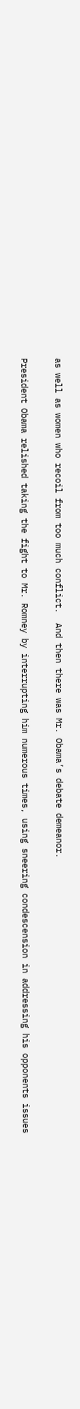as well as women who recoil from too much conflict.  And then there was Mr. Obama’s debate demeanor.

President Obama relished taking the fight to Mr. Romney by interrupting him numerous times, using sneering condescension in addressing his opponents issues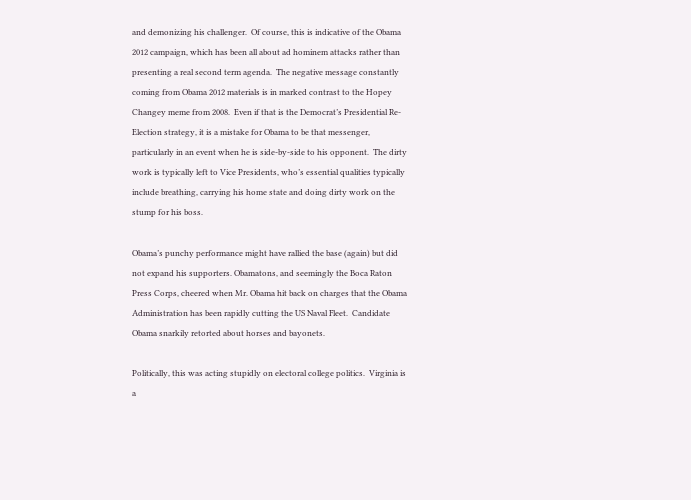and demonizing his challenger.  Of course, this is indicative of the Obama 2012 campaign, which has been all about ad hominem attacks rather than presenting a real second term agenda.  The negative message constantly coming from Obama 2012 materials is in marked contrast to the Hopey Changey meme from 2008.  Even if that is the Democrat’s Presidential Re-Election strategy, it is a mistake for Obama to be that messenger, particularly in an event when he is side-by-side to his opponent.  The dirty work is typically left to Vice Presidents, who’s essential qualities typically  include breathing, carrying his home state and doing dirty work on the stump for his boss.

Obama’s punchy performance might have rallied the base (again) but did not expand his supporters. Obamatons, and seemingly the Boca Raton Press Corps, cheered when Mr. Obama hit back on charges that the Obama Administration has been rapidly cutting the US Naval Fleet.  Candidate Obama snarkily retorted about horses and bayonets.

Politically, this was acting stupidly on electoral college politics.  Virginia is a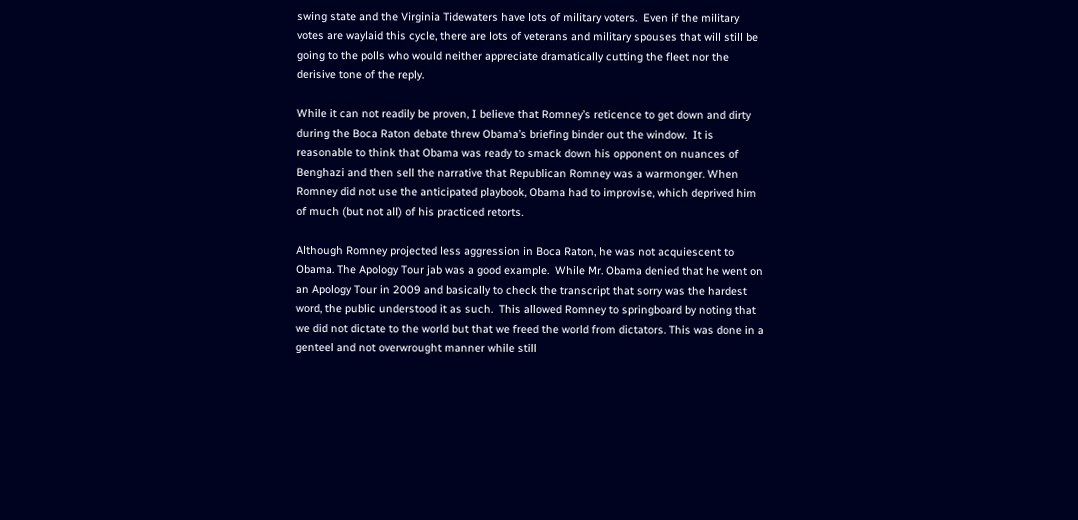swing state and the Virginia Tidewaters have lots of military voters.  Even if the military votes are waylaid this cycle, there are lots of veterans and military spouses that will still be going to the polls who would neither appreciate dramatically cutting the fleet nor the derisive tone of the reply.

While it can not readily be proven, I believe that Romney’s reticence to get down and dirty during the Boca Raton debate threw Obama’s briefing binder out the window.  It is reasonable to think that Obama was ready to smack down his opponent on nuances of Benghazi and then sell the narrative that Republican Romney was a warmonger. When Romney did not use the anticipated playbook, Obama had to improvise, which deprived him of much (but not all) of his practiced retorts.

Although Romney projected less aggression in Boca Raton, he was not acquiescent to Obama. The Apology Tour jab was a good example.  While Mr. Obama denied that he went on an Apology Tour in 2009 and basically to check the transcript that sorry was the hardest word, the public understood it as such.  This allowed Romney to springboard by noting that we did not dictate to the world but that we freed the world from dictators. This was done in a genteel and not overwrought manner while still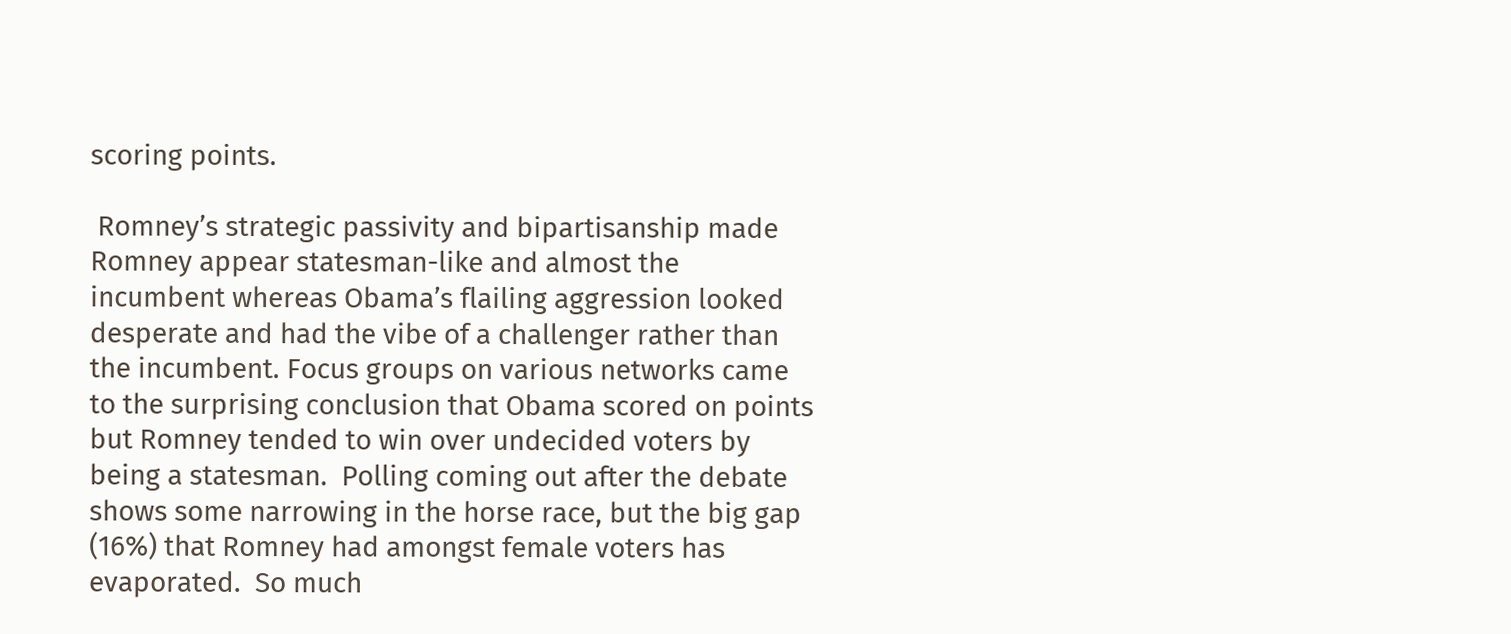scoring points.

 Romney’s strategic passivity and bipartisanship made Romney appear statesman-like and almost the incumbent whereas Obama’s flailing aggression looked desperate and had the vibe of a challenger rather than the incumbent. Focus groups on various networks came to the surprising conclusion that Obama scored on points but Romney tended to win over undecided voters by being a statesman.  Polling coming out after the debate shows some narrowing in the horse race, but the big gap (16%) that Romney had amongst female voters has evaporated.  So much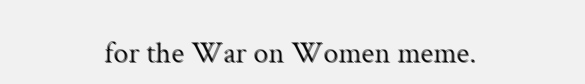for the War on Women meme.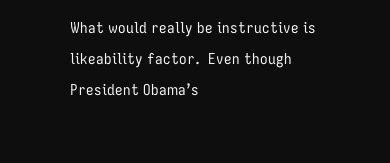What would really be instructive is likeability factor.  Even though President Obama’s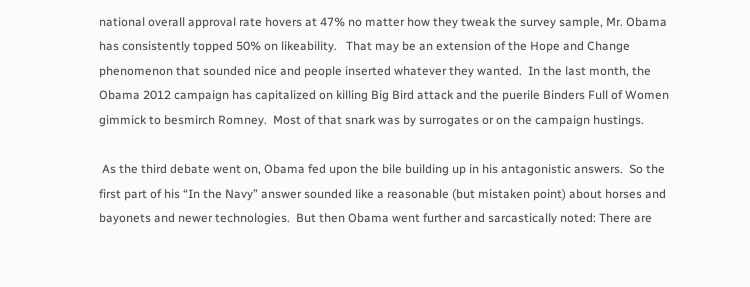national overall approval rate hovers at 47% no matter how they tweak the survey sample, Mr. Obama has consistently topped 50% on likeability.   That may be an extension of the Hope and Change phenomenon that sounded nice and people inserted whatever they wanted.  In the last month, the Obama 2012 campaign has capitalized on killing Big Bird attack and the puerile Binders Full of Women gimmick to besmirch Romney.  Most of that snark was by surrogates or on the campaign hustings.

 As the third debate went on, Obama fed upon the bile building up in his antagonistic answers.  So the first part of his “In the Navy” answer sounded like a reasonable (but mistaken point) about horses and bayonets and newer technologies.  But then Obama went further and sarcastically noted: There are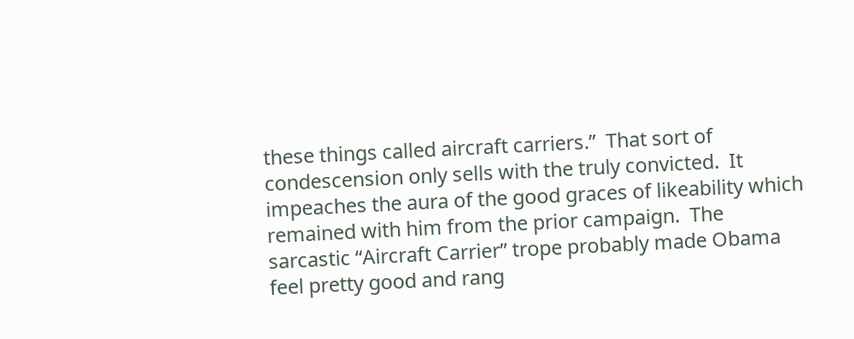these things called aircraft carriers.”  That sort of condescension only sells with the truly convicted.  It impeaches the aura of the good graces of likeability which remained with him from the prior campaign.  The sarcastic “Aircraft Carrier” trope probably made Obama feel pretty good and rang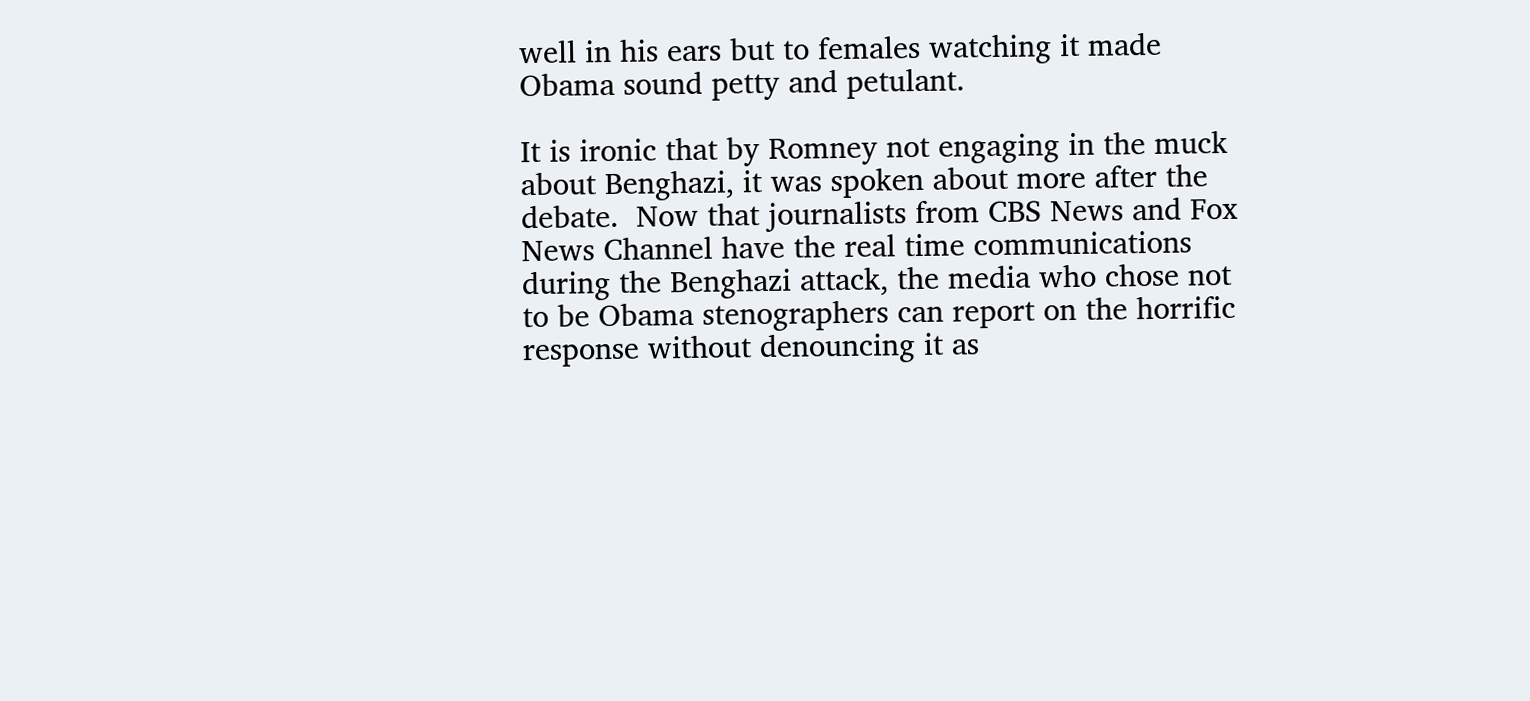well in his ears but to females watching it made Obama sound petty and petulant.

It is ironic that by Romney not engaging in the muck about Benghazi, it was spoken about more after the debate.  Now that journalists from CBS News and Fox News Channel have the real time communications during the Benghazi attack, the media who chose not to be Obama stenographers can report on the horrific response without denouncing it as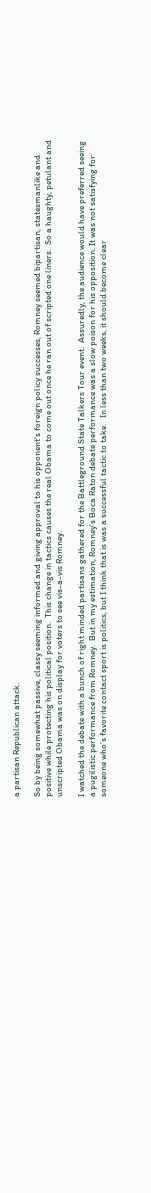a partisan Republican attack.

So by being somewhat passive, classy seeming informed and giving approval to his opponent’s foreign policy successes, Romney seemed bipartisan, statesmanlike and positive while protecting his political position.  This change in tactics causes the real Obama to come out once he ran out of scripted one liners.  So a haughty, petulant and unscripted Obama was on display for voters to see vis-a-vis Romney.

I watched the debate with a bunch of right minded partisans gathered for the Battleground State Talkers Tour event.  Assuredly, the audience would have preferred seeing a pugilistic performance from Romney.  But in my estimation, Romney’s Boca Raton debate performance was a slow poison for his opposition. It was not satisfying for someone who’s favorite contact sport is politics, but I think that is was a successful tactic to take.   In less than two weeks, it should become clear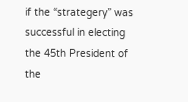if the “strategery” was successful in electing the 45th President of the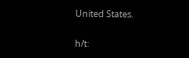United States.

h/t: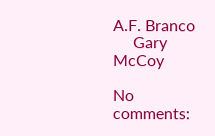A.F. Branco
     Gary McCoy

No comments: